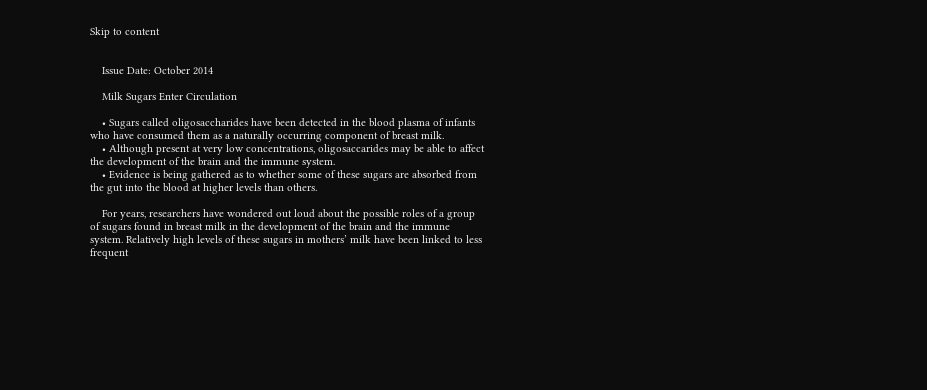Skip to content


    Issue Date: October 2014

    Milk Sugars Enter Circulation

    • Sugars called oligosaccharides have been detected in the blood plasma of infants who have consumed them as a naturally occurring component of breast milk.
    • Although present at very low concentrations, oligosaccarides may be able to affect the development of the brain and the immune system.
    • Evidence is being gathered as to whether some of these sugars are absorbed from the gut into the blood at higher levels than others.

    For years, researchers have wondered out loud about the possible roles of a group of sugars found in breast milk in the development of the brain and the immune system. Relatively high levels of these sugars in mothers’ milk have been linked to less frequent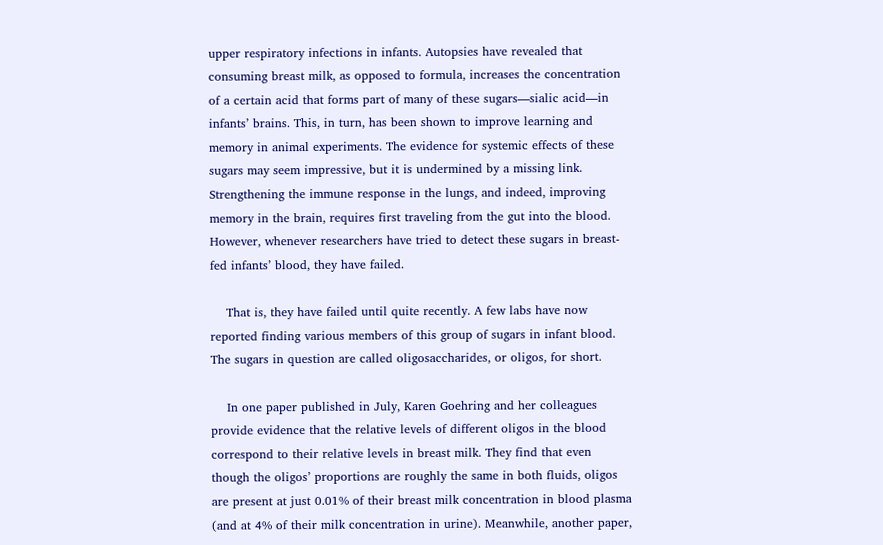upper respiratory infections in infants. Autopsies have revealed that consuming breast milk, as opposed to formula, increases the concentration of a certain acid that forms part of many of these sugars—sialic acid—in infants’ brains. This, in turn, has been shown to improve learning and memory in animal experiments. The evidence for systemic effects of these sugars may seem impressive, but it is undermined by a missing link. Strengthening the immune response in the lungs, and indeed, improving memory in the brain, requires first traveling from the gut into the blood. However, whenever researchers have tried to detect these sugars in breast-fed infants’ blood, they have failed.

    That is, they have failed until quite recently. A few labs have now reported finding various members of this group of sugars in infant blood. The sugars in question are called oligosaccharides, or oligos, for short.

    In one paper published in July, Karen Goehring and her colleagues provide evidence that the relative levels of different oligos in the blood correspond to their relative levels in breast milk. They find that even though the oligos’ proportions are roughly the same in both fluids, oligos are present at just 0.01% of their breast milk concentration in blood plasma (and at 4% of their milk concentration in urine). Meanwhile, another paper,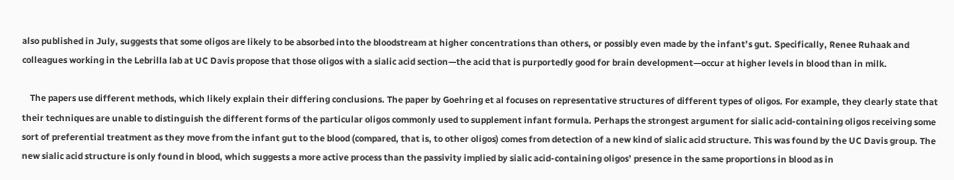also published in July, suggests that some oligos are likely to be absorbed into the bloodstream at higher concentrations than others, or possibly even made by the infant’s gut. Specifically, Renee Ruhaak and colleagues working in the Lebrilla lab at UC Davis propose that those oligos with a sialic acid section—the acid that is purportedly good for brain development—occur at higher levels in blood than in milk.

    The papers use different methods, which likely explain their differing conclusions. The paper by Goehring et al focuses on representative structures of different types of oligos. For example, they clearly state that their techniques are unable to distinguish the different forms of the particular oligos commonly used to supplement infant formula. Perhaps the strongest argument for sialic acid-containing oligos receiving some sort of preferential treatment as they move from the infant gut to the blood (compared, that is, to other oligos) comes from detection of a new kind of sialic acid structure. This was found by the UC Davis group. The new sialic acid structure is only found in blood, which suggests a more active process than the passivity implied by sialic acid-containing oligos’ presence in the same proportions in blood as in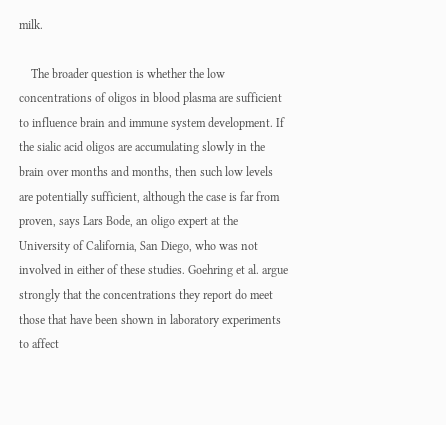milk.

    The broader question is whether the low concentrations of oligos in blood plasma are sufficient to influence brain and immune system development. If the sialic acid oligos are accumulating slowly in the brain over months and months, then such low levels are potentially sufficient, although the case is far from proven, says Lars Bode, an oligo expert at the University of California, San Diego, who was not involved in either of these studies. Goehring et al. argue strongly that the concentrations they report do meet those that have been shown in laboratory experiments to affect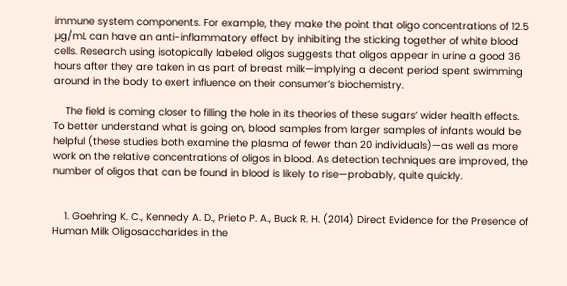immune system components. For example, they make the point that oligo concentrations of 12.5 µg/mL can have an anti-inflammatory effect by inhibiting the sticking together of white blood cells. Research using isotopically labeled oligos suggests that oligos appear in urine a good 36 hours after they are taken in as part of breast milk—implying a decent period spent swimming around in the body to exert influence on their consumer’s biochemistry.

    The field is coming closer to filling the hole in its theories of these sugars’ wider health effects. To better understand what is going on, blood samples from larger samples of infants would be helpful (these studies both examine the plasma of fewer than 20 individuals)—as well as more work on the relative concentrations of oligos in blood. As detection techniques are improved, the number of oligos that can be found in blood is likely to rise—probably, quite quickly.


    1. Goehring K. C., Kennedy A. D., Prieto P. A., Buck R. H. (2014) Direct Evidence for the Presence of Human Milk Oligosaccharides in the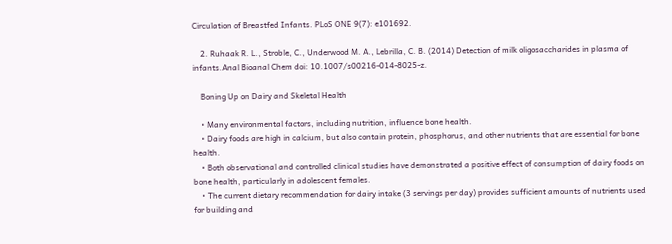Circulation of Breastfed Infants. PLoS ONE 9(7): e101692.

    2. Ruhaak R. L., Stroble, C., Underwood M. A., Lebrilla, C. B. (2014) Detection of milk oligosaccharides in plasma of infants.Anal Bioanal Chem doi: 10.1007/s00216-014-8025-z.

    Boning Up on Dairy and Skeletal Health

    • Many environmental factors, including nutrition, influence bone health.
    • Dairy foods are high in calcium, but also contain protein, phosphorus, and other nutrients that are essential for bone health.
    • Both observational and controlled clinical studies have demonstrated a positive effect of consumption of dairy foods on bone health, particularly in adolescent females.
    • The current dietary recommendation for dairy intake (3 servings per day) provides sufficient amounts of nutrients used for building and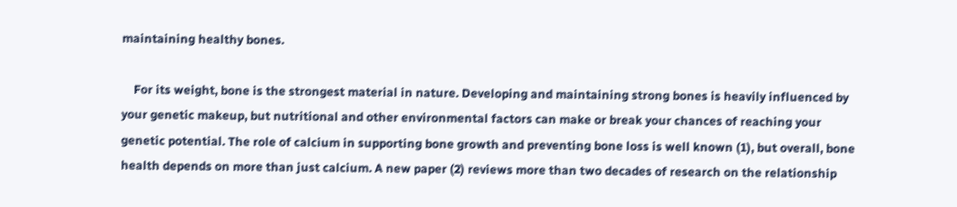maintaining healthy bones.

    For its weight, bone is the strongest material in nature. Developing and maintaining strong bones is heavily influenced by your genetic makeup, but nutritional and other environmental factors can make or break your chances of reaching your genetic potential. The role of calcium in supporting bone growth and preventing bone loss is well known (1), but overall, bone health depends on more than just calcium. A new paper (2) reviews more than two decades of research on the relationship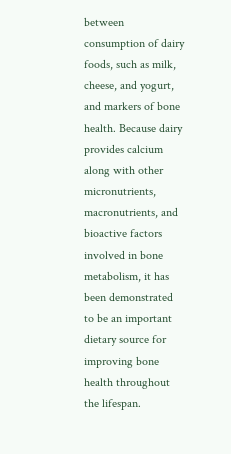between consumption of dairy foods, such as milk, cheese, and yogurt, and markers of bone health. Because dairy provides calcium along with other micronutrients, macronutrients, and bioactive factors involved in bone metabolism, it has been demonstrated to be an important dietary source for improving bone health throughout the lifespan.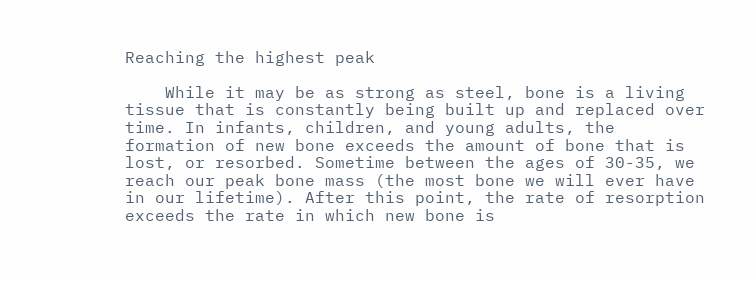Reaching the highest peak

    While it may be as strong as steel, bone is a living tissue that is constantly being built up and replaced over time. In infants, children, and young adults, the formation of new bone exceeds the amount of bone that is lost, or resorbed. Sometime between the ages of 30-35, we reach our peak bone mass (the most bone we will ever have in our lifetime). After this point, the rate of resorption exceeds the rate in which new bone is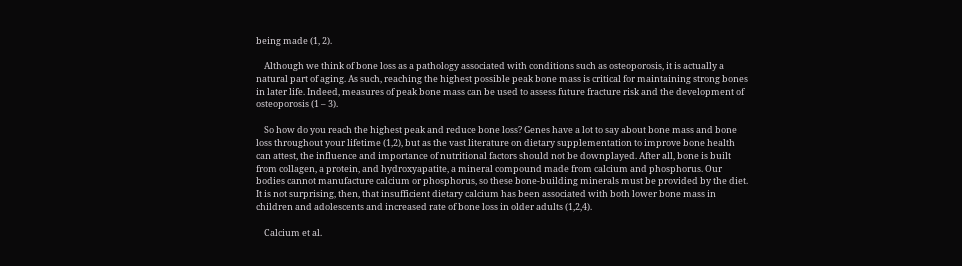being made (1, 2).

    Although we think of bone loss as a pathology associated with conditions such as osteoporosis, it is actually a natural part of aging. As such, reaching the highest possible peak bone mass is critical for maintaining strong bones in later life. Indeed, measures of peak bone mass can be used to assess future fracture risk and the development of osteoporosis (1 – 3).

    So how do you reach the highest peak and reduce bone loss? Genes have a lot to say about bone mass and bone loss throughout your lifetime (1,2), but as the vast literature on dietary supplementation to improve bone health can attest, the influence and importance of nutritional factors should not be downplayed. After all, bone is built from collagen, a protein, and hydroxyapatite, a mineral compound made from calcium and phosphorus. Our bodies cannot manufacture calcium or phosphorus, so these bone-building minerals must be provided by the diet. It is not surprising, then, that insufficient dietary calcium has been associated with both lower bone mass in children and adolescents and increased rate of bone loss in older adults (1,2,4).

    Calcium et al.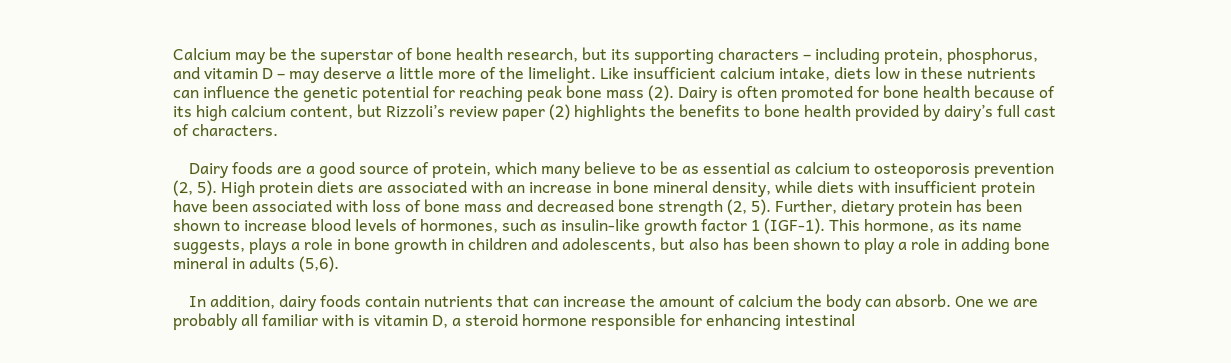Calcium may be the superstar of bone health research, but its supporting characters – including protein, phosphorus, and vitamin D – may deserve a little more of the limelight. Like insufficient calcium intake, diets low in these nutrients can influence the genetic potential for reaching peak bone mass (2). Dairy is often promoted for bone health because of its high calcium content, but Rizzoli’s review paper (2) highlights the benefits to bone health provided by dairy’s full cast of characters.

    Dairy foods are a good source of protein, which many believe to be as essential as calcium to osteoporosis prevention (2, 5). High protein diets are associated with an increase in bone mineral density, while diets with insufficient protein have been associated with loss of bone mass and decreased bone strength (2, 5). Further, dietary protein has been shown to increase blood levels of hormones, such as insulin-like growth factor 1 (IGF-1). This hormone, as its name suggests, plays a role in bone growth in children and adolescents, but also has been shown to play a role in adding bone mineral in adults (5,6).

    In addition, dairy foods contain nutrients that can increase the amount of calcium the body can absorb. One we are probably all familiar with is vitamin D, a steroid hormone responsible for enhancing intestinal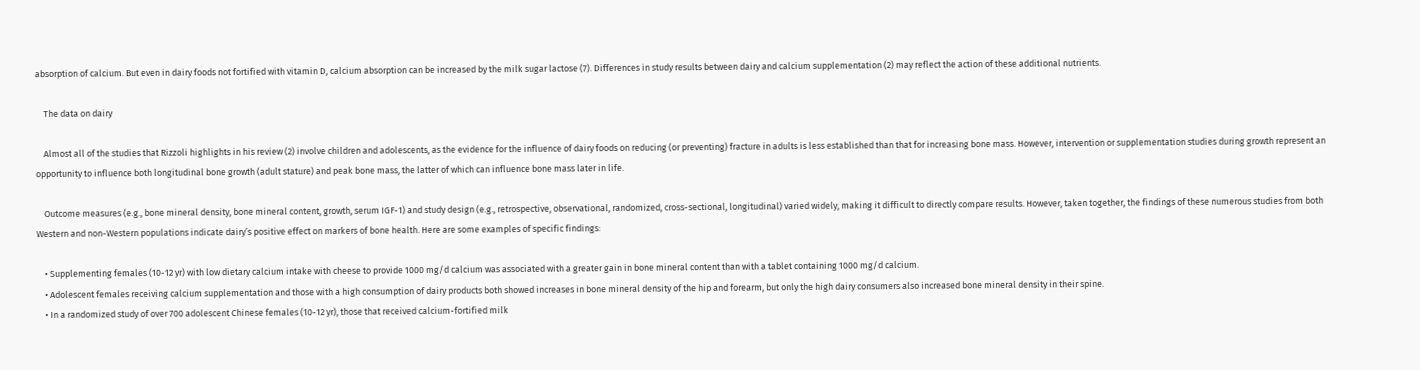absorption of calcium. But even in dairy foods not fortified with vitamin D, calcium absorption can be increased by the milk sugar lactose (7). Differences in study results between dairy and calcium supplementation (2) may reflect the action of these additional nutrients.

    The data on dairy

    Almost all of the studies that Rizzoli highlights in his review (2) involve children and adolescents, as the evidence for the influence of dairy foods on reducing (or preventing) fracture in adults is less established than that for increasing bone mass. However, intervention or supplementation studies during growth represent an opportunity to influence both longitudinal bone growth (adult stature) and peak bone mass, the latter of which can influence bone mass later in life.

    Outcome measures (e.g., bone mineral density, bone mineral content, growth, serum IGF-1) and study design (e.g., retrospective, observational, randomized, cross-sectional, longitudinal) varied widely, making it difficult to directly compare results. However, taken together, the findings of these numerous studies from both Western and non-Western populations indicate dairy’s positive effect on markers of bone health. Here are some examples of specific findings:

    • Supplementing females (10-12 yr) with low dietary calcium intake with cheese to provide 1000 mg/d calcium was associated with a greater gain in bone mineral content than with a tablet containing 1000 mg/d calcium.
    • Adolescent females receiving calcium supplementation and those with a high consumption of dairy products both showed increases in bone mineral density of the hip and forearm, but only the high dairy consumers also increased bone mineral density in their spine.
    • In a randomized study of over 700 adolescent Chinese females (10-12 yr), those that received calcium-fortified milk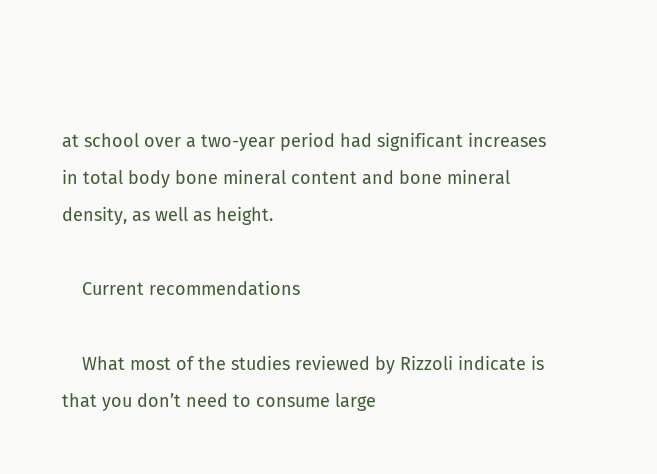at school over a two-year period had significant increases in total body bone mineral content and bone mineral density, as well as height.

    Current recommendations

    What most of the studies reviewed by Rizzoli indicate is that you don’t need to consume large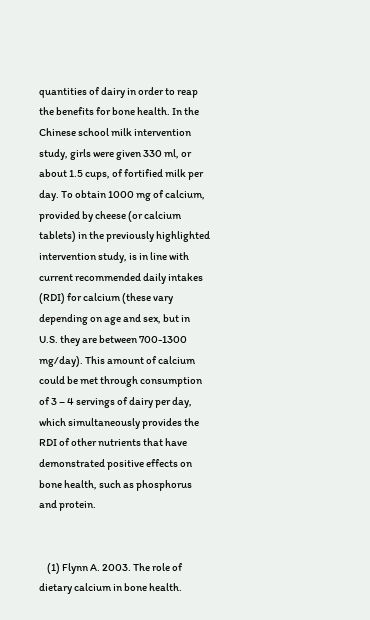quantities of dairy in order to reap the benefits for bone health. In the Chinese school milk intervention study, girls were given 330 ml, or about 1.5 cups, of fortified milk per day. To obtain 1000 mg of calcium, provided by cheese (or calcium tablets) in the previously highlighted intervention study, is in line with current recommended daily intakes (RDI) for calcium (these vary depending on age and sex, but in U.S. they are between 700-1300 mg/day). This amount of calcium could be met through consumption of 3 – 4 servings of dairy per day, which simultaneously provides the RDI of other nutrients that have demonstrated positive effects on bone health, such as phosphorus and protein.


    (1) Flynn A. 2003. The role of dietary calcium in bone health.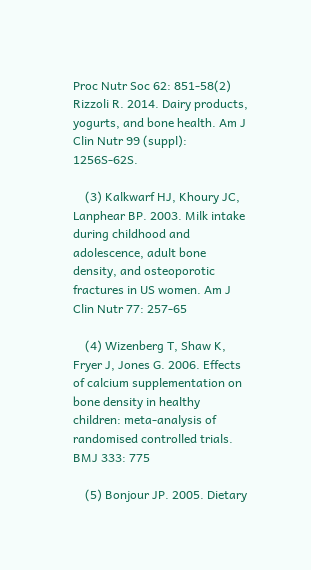Proc Nutr Soc 62: 851-58(2) Rizzoli R. 2014. Dairy products, yogurts, and bone health. Am J Clin Nutr 99 (suppl): 1256S-62S.

    (3) Kalkwarf HJ, Khoury JC, Lanphear BP. 2003. Milk intake during childhood and adolescence, adult bone density, and osteoporotic fractures in US women. Am J Clin Nutr 77: 257-65

    (4) Wizenberg T, Shaw K, Fryer J, Jones G. 2006. Effects of calcium supplementation on bone density in healthy children: meta-analysis of randomised controlled trials. BMJ 333: 775

    (5) Bonjour JP. 2005. Dietary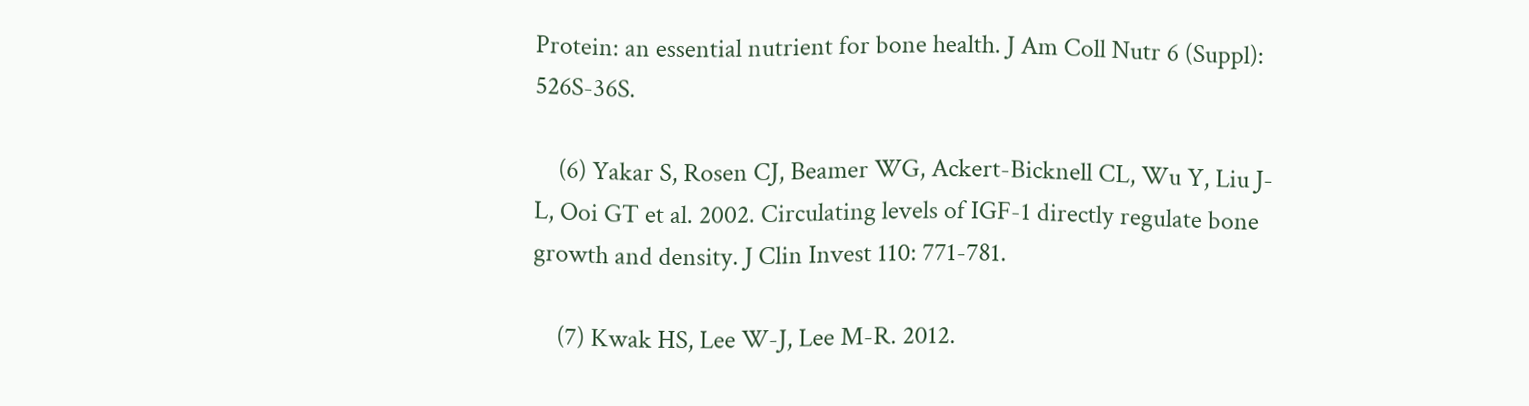Protein: an essential nutrient for bone health. J Am Coll Nutr 6 (Suppl): 526S-36S.

    (6) Yakar S, Rosen CJ, Beamer WG, Ackert-Bicknell CL, Wu Y, Liu J-L, Ooi GT et al. 2002. Circulating levels of IGF-1 directly regulate bone growth and density. J Clin Invest 110: 771-781.

    (7) Kwak HS, Lee W-J, Lee M-R. 2012.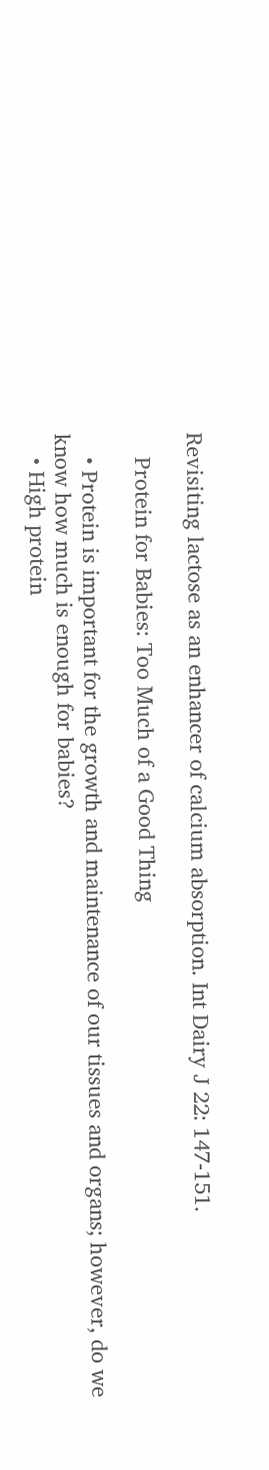Revisiting lactose as an enhancer of calcium absorption. Int Dairy J 22: 147-151.

    Protein for Babies: Too Much of a Good Thing

    • Protein is important for the growth and maintenance of our tissues and organs; however, do we know how much is enough for babies?
    • High protein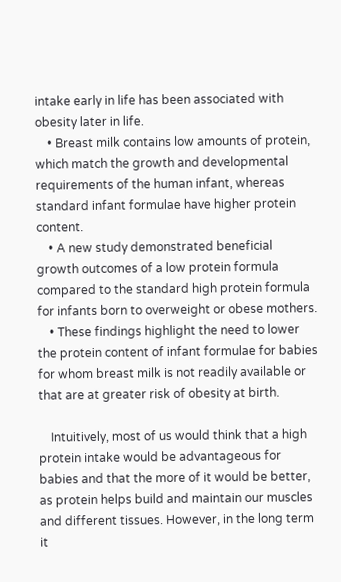intake early in life has been associated with obesity later in life.
    • Breast milk contains low amounts of protein, which match the growth and developmental requirements of the human infant, whereas standard infant formulae have higher protein content.
    • A new study demonstrated beneficial growth outcomes of a low protein formula compared to the standard high protein formula for infants born to overweight or obese mothers.
    • These findings highlight the need to lower the protein content of infant formulae for babies for whom breast milk is not readily available or that are at greater risk of obesity at birth.

    Intuitively, most of us would think that a high protein intake would be advantageous for babies and that the more of it would be better, as protein helps build and maintain our muscles and different tissues. However, in the long term it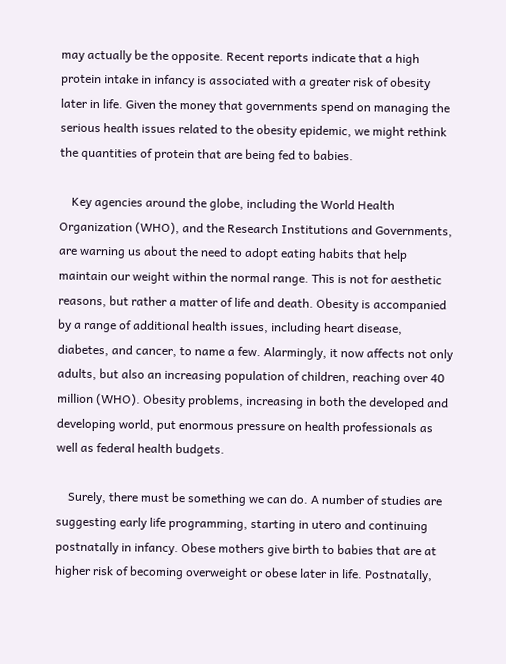may actually be the opposite. Recent reports indicate that a high protein intake in infancy is associated with a greater risk of obesity later in life. Given the money that governments spend on managing the serious health issues related to the obesity epidemic, we might rethink the quantities of protein that are being fed to babies.

    Key agencies around the globe, including the World Health Organization (WHO), and the Research Institutions and Governments, are warning us about the need to adopt eating habits that help maintain our weight within the normal range. This is not for aesthetic reasons, but rather a matter of life and death. Obesity is accompanied by a range of additional health issues, including heart disease, diabetes, and cancer, to name a few. Alarmingly, it now affects not only adults, but also an increasing population of children, reaching over 40 million (WHO). Obesity problems, increasing in both the developed and developing world, put enormous pressure on health professionals as well as federal health budgets.

    Surely, there must be something we can do. A number of studies are suggesting early life programming, starting in utero and continuing postnatally in infancy. Obese mothers give birth to babies that are at higher risk of becoming overweight or obese later in life. Postnatally,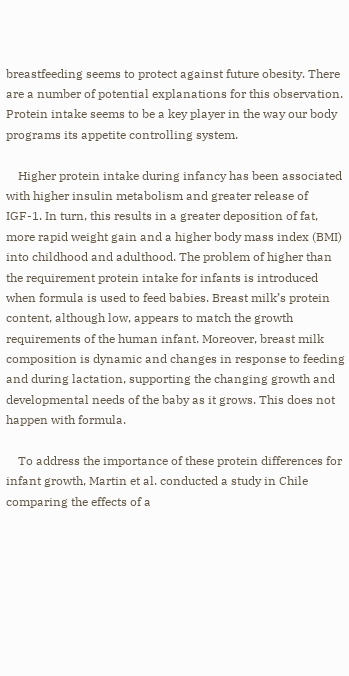breastfeeding seems to protect against future obesity. There are a number of potential explanations for this observation. Protein intake seems to be a key player in the way our body programs its appetite controlling system.

    Higher protein intake during infancy has been associated with higher insulin metabolism and greater release of IGF-1. In turn, this results in a greater deposition of fat, more rapid weight gain and a higher body mass index (BMI) into childhood and adulthood. The problem of higher than the requirement protein intake for infants is introduced when formula is used to feed babies. Breast milk’s protein content, although low, appears to match the growth requirements of the human infant. Moreover, breast milk composition is dynamic and changes in response to feeding and during lactation, supporting the changing growth and developmental needs of the baby as it grows. This does not happen with formula.

    To address the importance of these protein differences for infant growth, Martin et al. conducted a study in Chile comparing the effects of a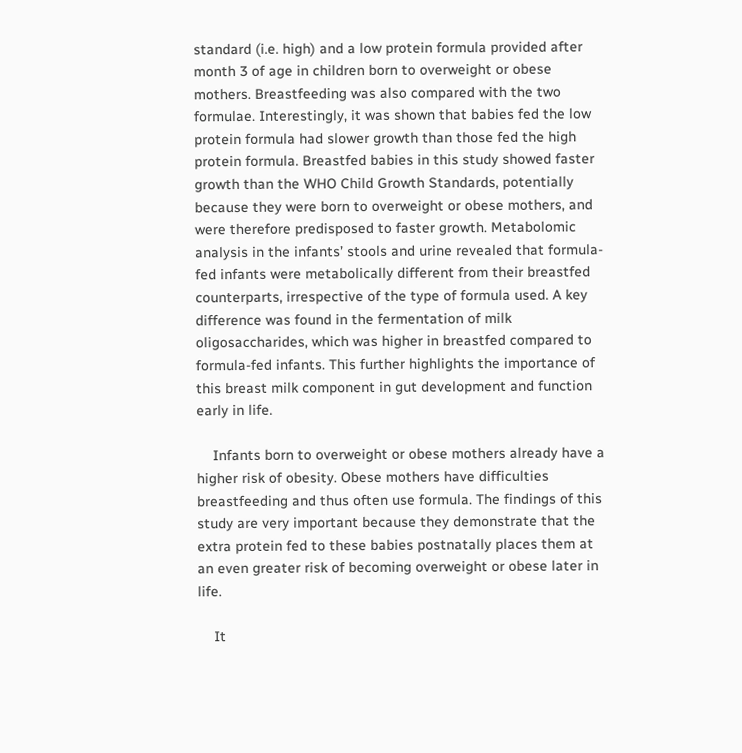standard (i.e. high) and a low protein formula provided after month 3 of age in children born to overweight or obese mothers. Breastfeeding was also compared with the two formulae. Interestingly, it was shown that babies fed the low protein formula had slower growth than those fed the high protein formula. Breastfed babies in this study showed faster growth than the WHO Child Growth Standards, potentially because they were born to overweight or obese mothers, and were therefore predisposed to faster growth. Metabolomic analysis in the infants’ stools and urine revealed that formula-fed infants were metabolically different from their breastfed counterparts, irrespective of the type of formula used. A key difference was found in the fermentation of milk oligosaccharides, which was higher in breastfed compared to formula-fed infants. This further highlights the importance of this breast milk component in gut development and function early in life.

    Infants born to overweight or obese mothers already have a higher risk of obesity. Obese mothers have difficulties breastfeeding and thus often use formula. The findings of this study are very important because they demonstrate that the extra protein fed to these babies postnatally places them at an even greater risk of becoming overweight or obese later in life.

    It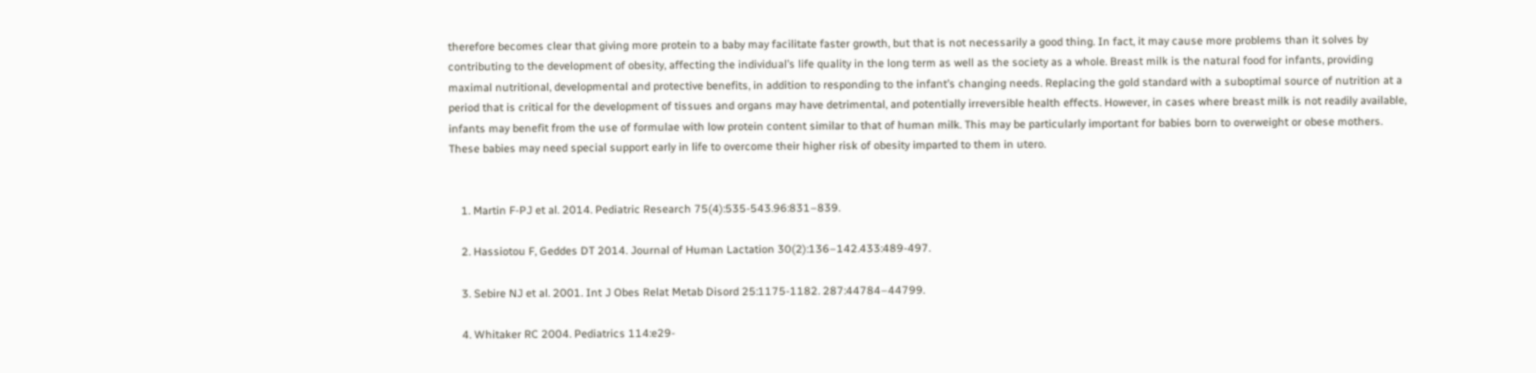therefore becomes clear that giving more protein to a baby may facilitate faster growth, but that is not necessarily a good thing. In fact, it may cause more problems than it solves by contributing to the development of obesity, affecting the individual’s life quality in the long term as well as the society as a whole. Breast milk is the natural food for infants, providing maximal nutritional, developmental and protective benefits, in addition to responding to the infant’s changing needs. Replacing the gold standard with a suboptimal source of nutrition at a period that is critical for the development of tissues and organs may have detrimental, and potentially irreversible health effects. However, in cases where breast milk is not readily available, infants may benefit from the use of formulae with low protein content similar to that of human milk. This may be particularly important for babies born to overweight or obese mothers. These babies may need special support early in life to overcome their higher risk of obesity imparted to them in utero.


    1. Martin F-PJ et al. 2014. Pediatric Research 75(4):535-543.96:831–839.

    2. Hassiotou F, Geddes DT 2014. Journal of Human Lactation 30(2):136–142.433:489-497.

    3. Sebire NJ et al. 2001. Int J Obes Relat Metab Disord 25:1175-1182. 287:44784–44799.

    4. Whitaker RC 2004. Pediatrics 114:e29-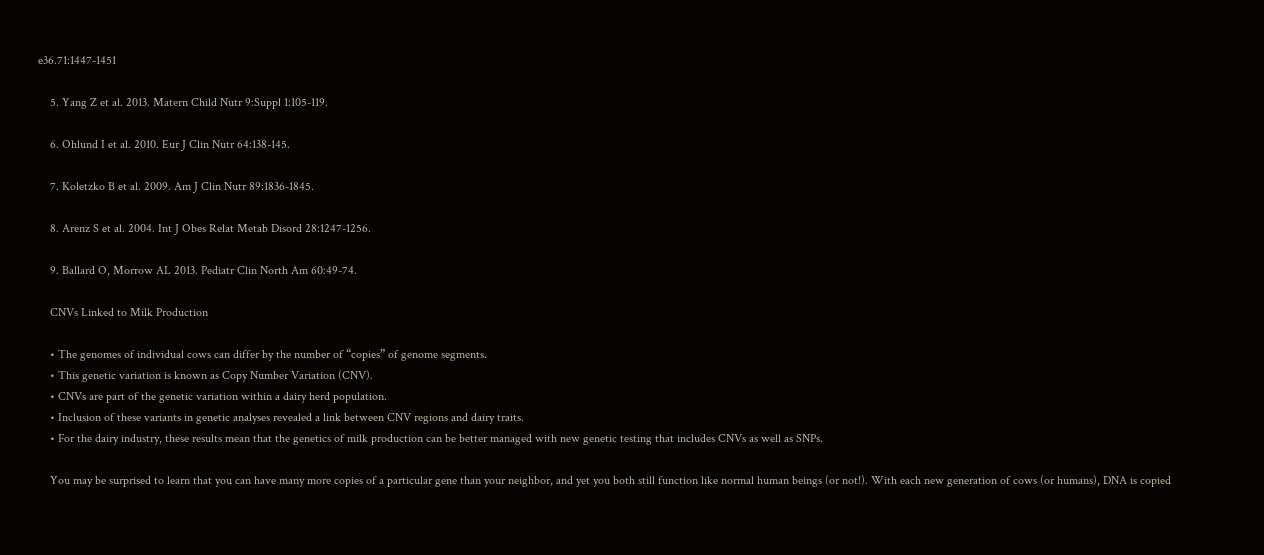e36.71:1447-1451

    5. Yang Z et al. 2013. Matern Child Nutr 9:Suppl 1:105-119.

    6. Ohlund I et al. 2010. Eur J Clin Nutr 64:138-145.

    7. Koletzko B et al. 2009. Am J Clin Nutr 89:1836-1845.

    8. Arenz S et al. 2004. Int J Obes Relat Metab Disord 28:1247-1256.

    9. Ballard O, Morrow AL 2013. Pediatr Clin North Am 60:49-74.

    CNVs Linked to Milk Production

    • The genomes of individual cows can differ by the number of “copies” of genome segments.
    • This genetic variation is known as Copy Number Variation (CNV).
    • CNVs are part of the genetic variation within a dairy herd population.
    • Inclusion of these variants in genetic analyses revealed a link between CNV regions and dairy traits.
    • For the dairy industry, these results mean that the genetics of milk production can be better managed with new genetic testing that includes CNVs as well as SNPs.

    You may be surprised to learn that you can have many more copies of a particular gene than your neighbor, and yet you both still function like normal human beings (or not!). With each new generation of cows (or humans), DNA is copied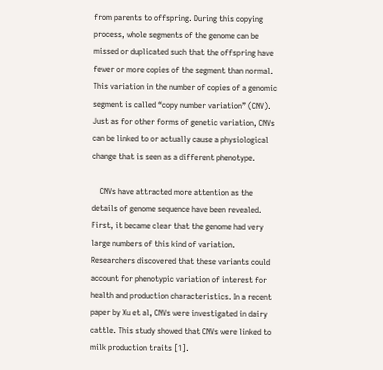from parents to offspring. During this copying process, whole segments of the genome can be missed or duplicated such that the offspring have fewer or more copies of the segment than normal. This variation in the number of copies of a genomic segment is called “copy number variation” (CNV). Just as for other forms of genetic variation, CNVs can be linked to or actually cause a physiological change that is seen as a different phenotype.

    CNVs have attracted more attention as the details of genome sequence have been revealed. First, it became clear that the genome had very large numbers of this kind of variation. Researchers discovered that these variants could account for phenotypic variation of interest for health and production characteristics. In a recent paper by Xu et al, CNVs were investigated in dairy cattle. This study showed that CNVs were linked to milk production traits [1].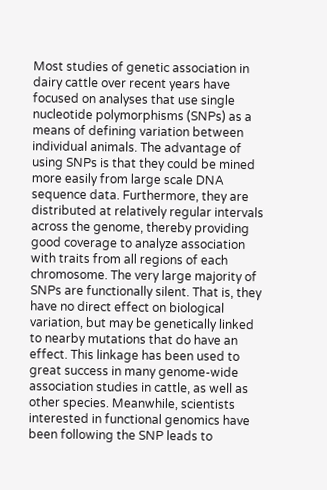Most studies of genetic association in dairy cattle over recent years have focused on analyses that use single nucleotide polymorphisms (SNPs) as a means of defining variation between individual animals. The advantage of using SNPs is that they could be mined more easily from large scale DNA sequence data. Furthermore, they are distributed at relatively regular intervals across the genome, thereby providing good coverage to analyze association with traits from all regions of each chromosome. The very large majority of SNPs are functionally silent. That is, they have no direct effect on biological variation, but may be genetically linked to nearby mutations that do have an effect. This linkage has been used to great success in many genome-wide association studies in cattle, as well as other species. Meanwhile, scientists interested in functional genomics have been following the SNP leads to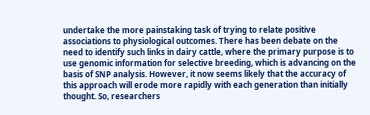undertake the more painstaking task of trying to relate positive associations to physiological outcomes. There has been debate on the need to identify such links in dairy cattle, where the primary purpose is to use genomic information for selective breeding, which is advancing on the basis of SNP analysis. However, it now seems likely that the accuracy of this approach will erode more rapidly with each generation than initially thought. So, researchers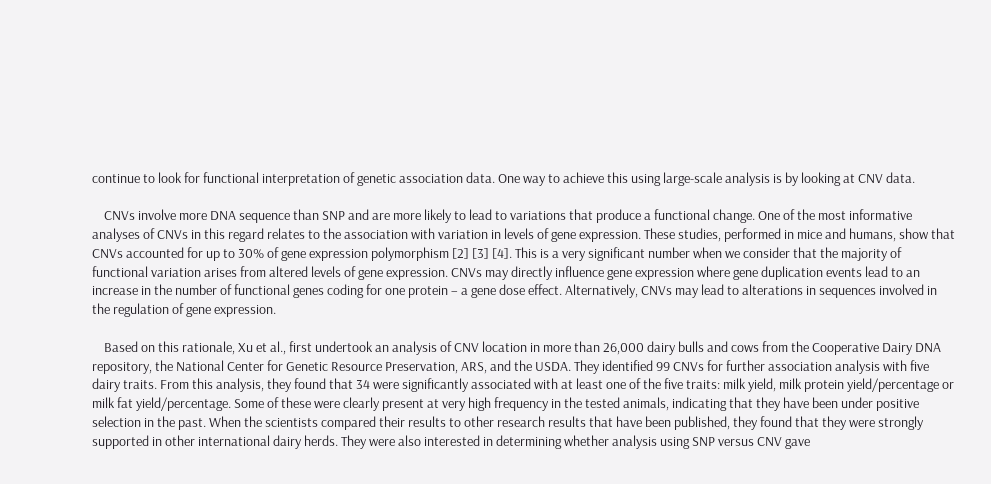continue to look for functional interpretation of genetic association data. One way to achieve this using large-scale analysis is by looking at CNV data.

    CNVs involve more DNA sequence than SNP and are more likely to lead to variations that produce a functional change. One of the most informative analyses of CNVs in this regard relates to the association with variation in levels of gene expression. These studies, performed in mice and humans, show that CNVs accounted for up to 30% of gene expression polymorphism [2] [3] [4]. This is a very significant number when we consider that the majority of functional variation arises from altered levels of gene expression. CNVs may directly influence gene expression where gene duplication events lead to an increase in the number of functional genes coding for one protein – a gene dose effect. Alternatively, CNVs may lead to alterations in sequences involved in the regulation of gene expression.

    Based on this rationale, Xu et al., first undertook an analysis of CNV location in more than 26,000 dairy bulls and cows from the Cooperative Dairy DNA repository, the National Center for Genetic Resource Preservation, ARS, and the USDA. They identified 99 CNVs for further association analysis with five dairy traits. From this analysis, they found that 34 were significantly associated with at least one of the five traits: milk yield, milk protein yield/percentage or milk fat yield/percentage. Some of these were clearly present at very high frequency in the tested animals, indicating that they have been under positive selection in the past. When the scientists compared their results to other research results that have been published, they found that they were strongly supported in other international dairy herds. They were also interested in determining whether analysis using SNP versus CNV gave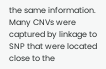the same information. Many CNVs were captured by linkage to SNP that were located close to the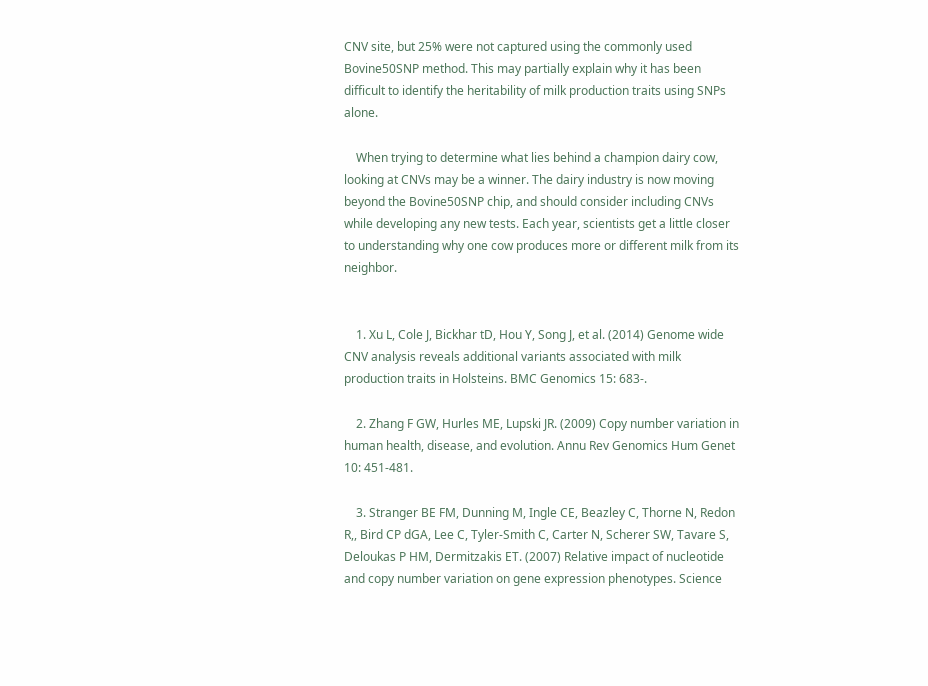CNV site, but 25% were not captured using the commonly used Bovine50SNP method. This may partially explain why it has been difficult to identify the heritability of milk production traits using SNPs alone.

    When trying to determine what lies behind a champion dairy cow, looking at CNVs may be a winner. The dairy industry is now moving beyond the Bovine50SNP chip, and should consider including CNVs while developing any new tests. Each year, scientists get a little closer to understanding why one cow produces more or different milk from its neighbor.


    1. Xu L, Cole J, Bickhar tD, Hou Y, Song J, et al. (2014) Genome wide CNV analysis reveals additional variants associated with milk production traits in Holsteins. BMC Genomics 15: 683-.

    2. Zhang F GW, Hurles ME, Lupski JR. (2009) Copy number variation in human health, disease, and evolution. Annu Rev Genomics Hum Genet 10: 451-481.

    3. Stranger BE FM, Dunning M, Ingle CE, Beazley C, Thorne N, Redon R,, Bird CP dGA, Lee C, Tyler-Smith C, Carter N, Scherer SW, Tavare S, Deloukas P HM, Dermitzakis ET. (2007) Relative impact of nucleotide and copy number variation on gene expression phenotypes. Science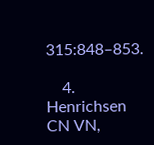315:848–853.

    4. Henrichsen CN VN,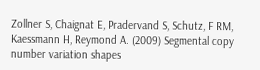Zollner S, Chaignat E, Pradervand S, Schutz, F RM, Kaessmann H, Reymond A. (2009) Segmental copy number variation shapes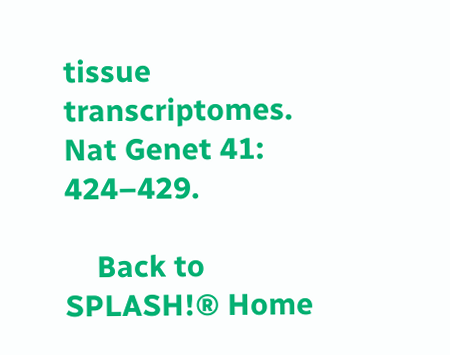tissue transcriptomes. Nat Genet 41: 424–429.

    Back to SPLASH!® Home